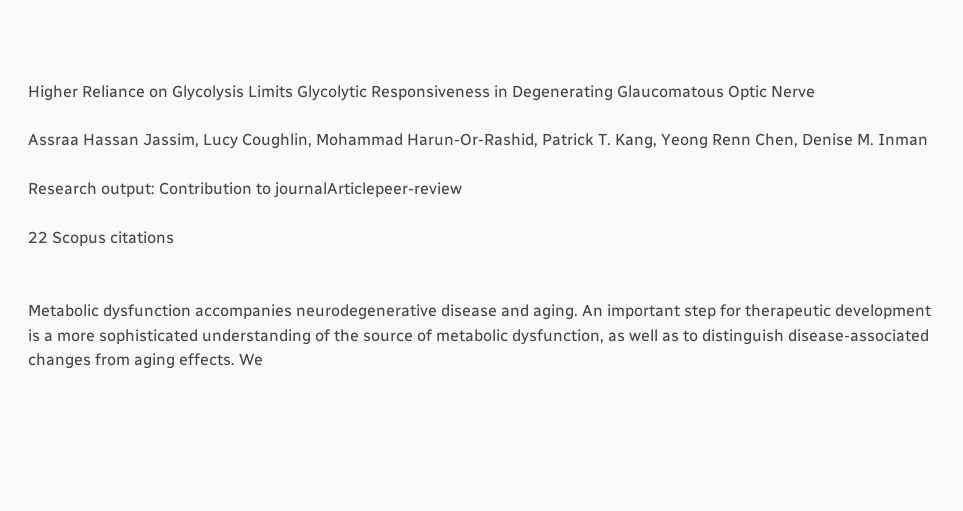Higher Reliance on Glycolysis Limits Glycolytic Responsiveness in Degenerating Glaucomatous Optic Nerve

Assraa Hassan Jassim, Lucy Coughlin, Mohammad Harun-Or-Rashid, Patrick T. Kang, Yeong Renn Chen, Denise M. Inman

Research output: Contribution to journalArticlepeer-review

22 Scopus citations


Metabolic dysfunction accompanies neurodegenerative disease and aging. An important step for therapeutic development is a more sophisticated understanding of the source of metabolic dysfunction, as well as to distinguish disease-associated changes from aging effects. We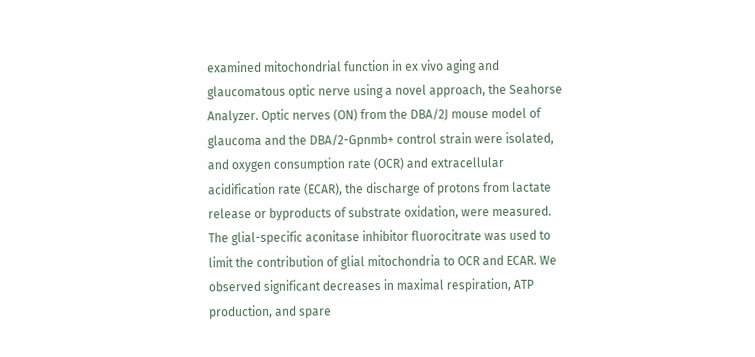examined mitochondrial function in ex vivo aging and glaucomatous optic nerve using a novel approach, the Seahorse Analyzer. Optic nerves (ON) from the DBA/2J mouse model of glaucoma and the DBA/2-Gpnmb+ control strain were isolated, and oxygen consumption rate (OCR) and extracellular acidification rate (ECAR), the discharge of protons from lactate release or byproducts of substrate oxidation, were measured. The glial-specific aconitase inhibitor fluorocitrate was used to limit the contribution of glial mitochondria to OCR and ECAR. We observed significant decreases in maximal respiration, ATP production, and spare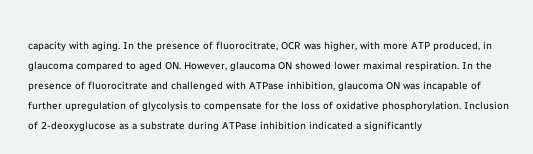capacity with aging. In the presence of fluorocitrate, OCR was higher, with more ATP produced, in glaucoma compared to aged ON. However, glaucoma ON showed lower maximal respiration. In the presence of fluorocitrate and challenged with ATPase inhibition, glaucoma ON was incapable of further upregulation of glycolysis to compensate for the loss of oxidative phosphorylation. Inclusion of 2-deoxyglucose as a substrate during ATPase inhibition indicated a significantly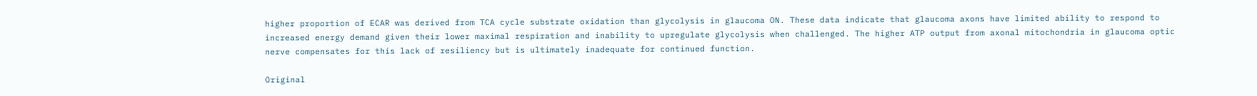higher proportion of ECAR was derived from TCA cycle substrate oxidation than glycolysis in glaucoma ON. These data indicate that glaucoma axons have limited ability to respond to increased energy demand given their lower maximal respiration and inability to upregulate glycolysis when challenged. The higher ATP output from axonal mitochondria in glaucoma optic nerve compensates for this lack of resiliency but is ultimately inadequate for continued function.

Original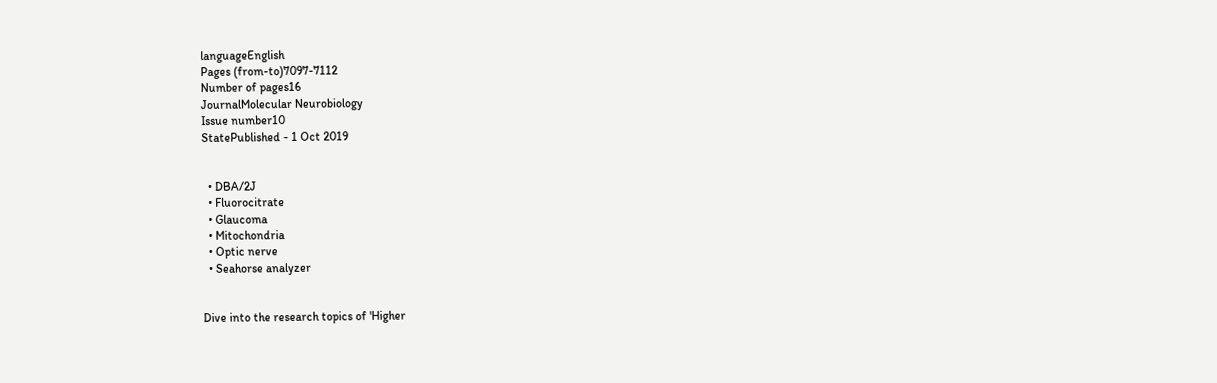languageEnglish
Pages (from-to)7097-7112
Number of pages16
JournalMolecular Neurobiology
Issue number10
StatePublished - 1 Oct 2019


  • DBA/2J
  • Fluorocitrate
  • Glaucoma
  • Mitochondria
  • Optic nerve
  • Seahorse analyzer


Dive into the research topics of 'Higher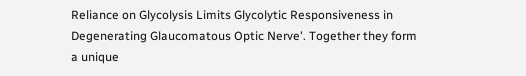Reliance on Glycolysis Limits Glycolytic Responsiveness in Degenerating Glaucomatous Optic Nerve'. Together they form a unique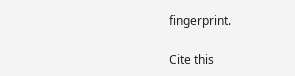fingerprint.

Cite this